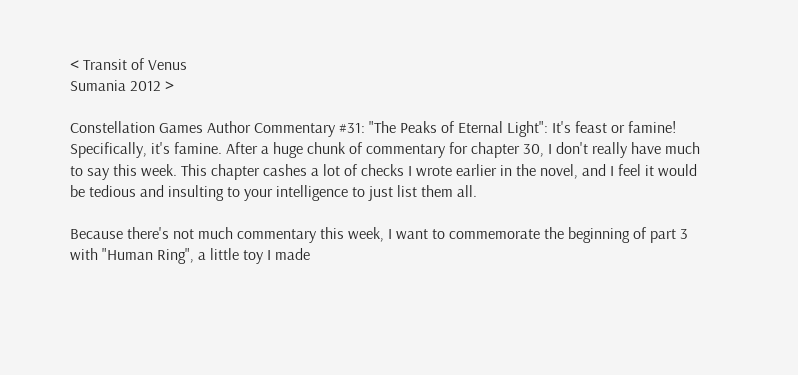< Transit of Venus
Sumania 2012 >

Constellation Games Author Commentary #31: "The Peaks of Eternal Light": It's feast or famine! Specifically, it's famine. After a huge chunk of commentary for chapter 30, I don't really have much to say this week. This chapter cashes a lot of checks I wrote earlier in the novel, and I feel it would be tedious and insulting to your intelligence to just list them all.

Because there's not much commentary this week, I want to commemorate the beginning of part 3 with "Human Ring", a little toy I made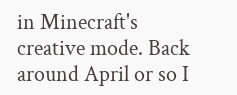in Minecraft's creative mode. Back around April or so I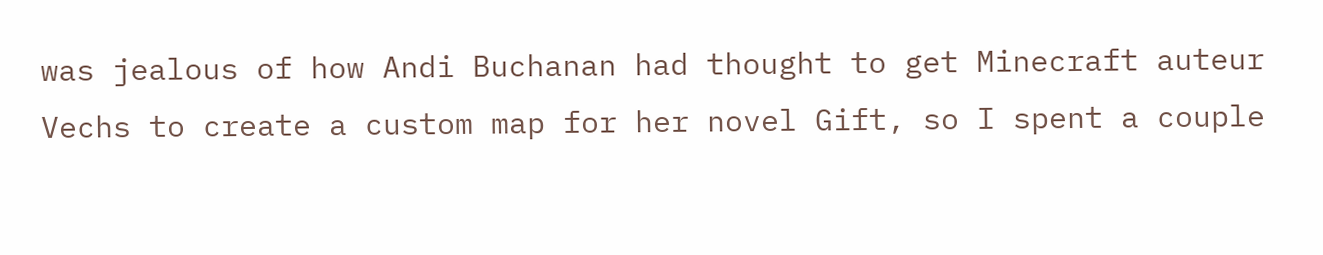was jealous of how Andi Buchanan had thought to get Minecraft auteur Vechs to create a custom map for her novel Gift, so I spent a couple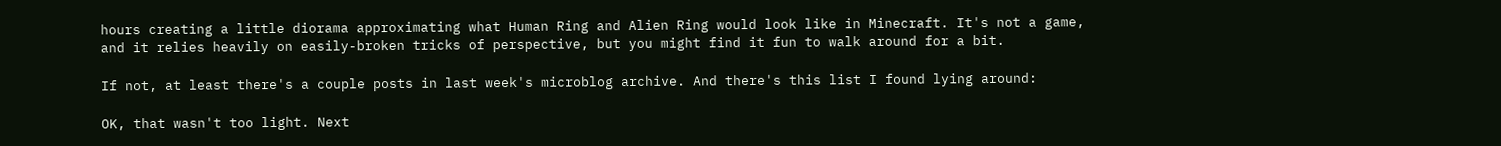hours creating a little diorama approximating what Human Ring and Alien Ring would look like in Minecraft. It's not a game, and it relies heavily on easily-broken tricks of perspective, but you might find it fun to walk around for a bit.

If not, at least there's a couple posts in last week's microblog archive. And there's this list I found lying around:

OK, that wasn't too light. Next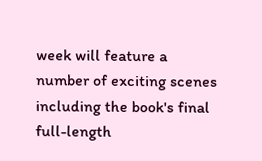week will feature a number of exciting scenes including the book's final full-length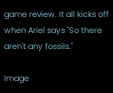game review. It all kicks off when Ariel says "So there aren't any fossils."

Image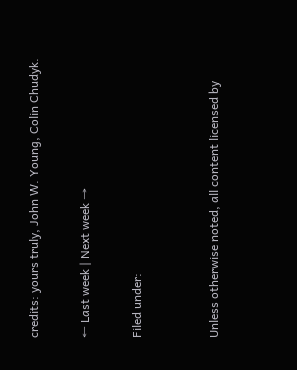credits: yours truly, John W. Young, Colin Chudyk.

← Last week | Next week →

Filed under:


Unless otherwise noted, all content licensed by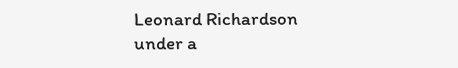Leonard Richardson
under a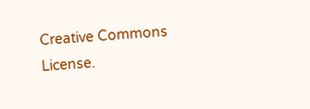Creative Commons License.